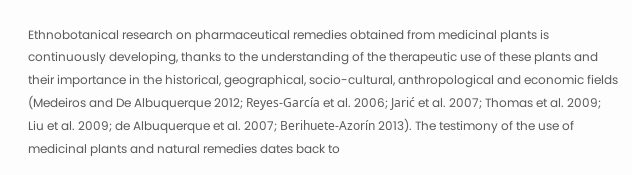Ethnobotanical research on pharmaceutical remedies obtained from medicinal plants is continuously developing, thanks to the understanding of the therapeutic use of these plants and their importance in the historical, geographical, socio-cultural, anthropological and economic fields (Medeiros and De Albuquerque 2012; Reyes-García et al. 2006; Jarić et al. 2007; Thomas et al. 2009; Liu et al. 2009; de Albuquerque et al. 2007; Berihuete-Azorín 2013). The testimony of the use of medicinal plants and natural remedies dates back to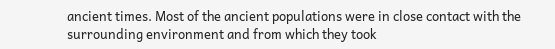ancient times. Most of the ancient populations were in close contact with the surrounding environment and from which they took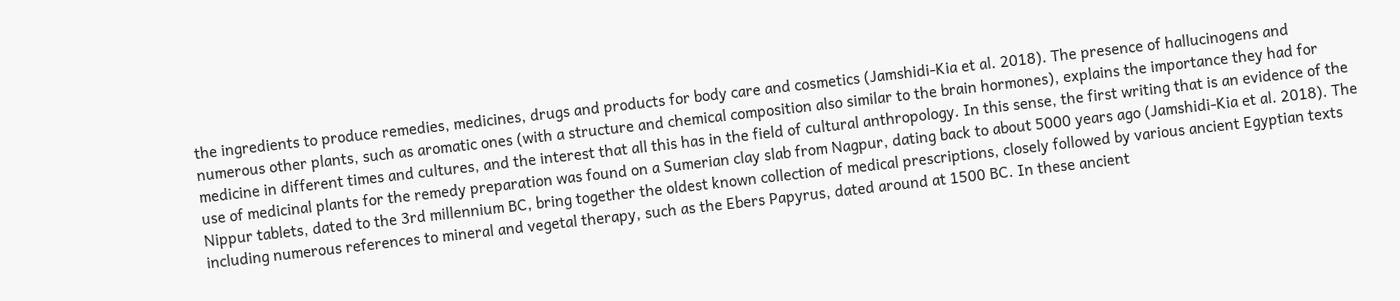the ingredients to produce remedies, medicines, drugs and products for body care and cosmetics (Jamshidi-Kia et al. 2018). The presence of hallucinogens and numerous other plants, such as aromatic ones (with a structure and chemical composition also similar to the brain hormones), explains the importance they had for medicine in different times and cultures, and the interest that all this has in the field of cultural anthropology. In this sense, the first writing that is an evidence of the use of medicinal plants for the remedy preparation was found on a Sumerian clay slab from Nagpur, dating back to about 5000 years ago (Jamshidi-Kia et al. 2018). The Nippur tablets, dated to the 3rd millennium BC, bring together the oldest known collection of medical prescriptions, closely followed by various ancient Egyptian texts including numerous references to mineral and vegetal therapy, such as the Ebers Papyrus, dated around at 1500 BC. In these ancient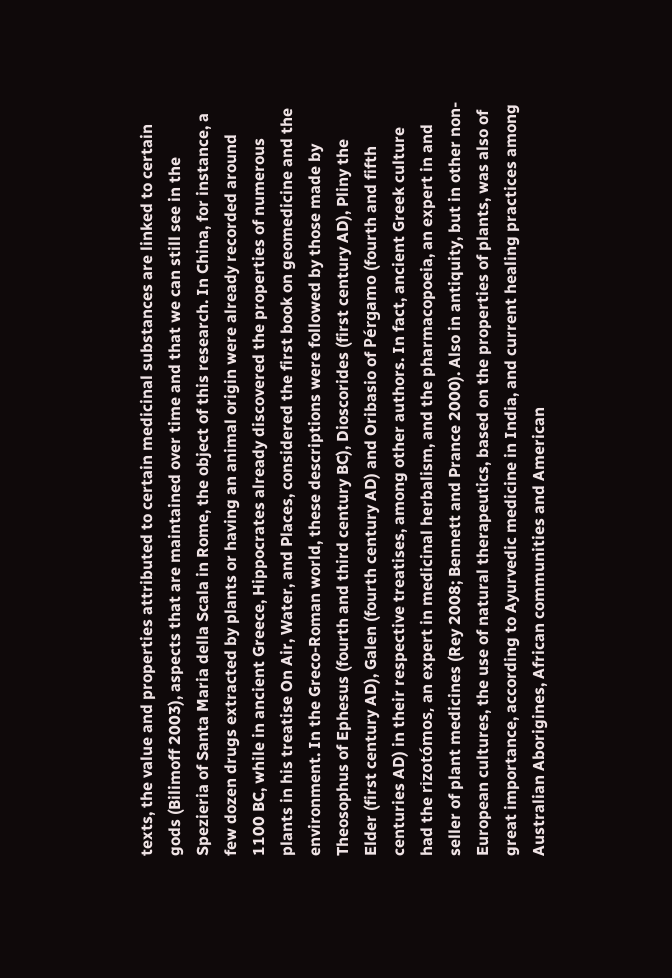texts, the value and properties attributed to certain medicinal substances are linked to certain gods (Bilimoff 2003), aspects that are maintained over time and that we can still see in the Spezieria of Santa Maria della Scala in Rome, the object of this research. In China, for instance, a few dozen drugs extracted by plants or having an animal origin were already recorded around 1100 BC, while in ancient Greece, Hippocrates already discovered the properties of numerous plants in his treatise On Air, Water, and Places, considered the first book on geomedicine and the environment. In the Greco-Roman world, these descriptions were followed by those made by Theosophus of Ephesus (fourth and third century BC), Dioscorides (first century AD), Pliny the Elder (first century AD), Galen (fourth century AD) and Oribasio of Pérgamo (fourth and fifth centuries AD) in their respective treatises, among other authors. In fact, ancient Greek culture had the rizotómos, an expert in medicinal herbalism, and the pharmacopoeia, an expert in and seller of plant medicines (Rey 2008; Bennett and Prance 2000). Also in antiquity, but in other non-European cultures, the use of natural therapeutics, based on the properties of plants, was also of great importance, according to Ayurvedic medicine in India, and current healing practices among Australian Aborigines, African communities and American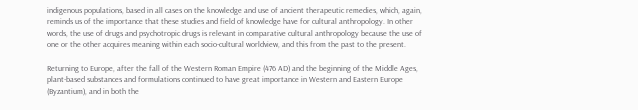indigenous populations, based in all cases on the knowledge and use of ancient therapeutic remedies, which, again, reminds us of the importance that these studies and field of knowledge have for cultural anthropology. In other words, the use of drugs and psychotropic drugs is relevant in comparative cultural anthropology because the use of one or the other acquires meaning within each socio-cultural worldview, and this from the past to the present.

Returning to Europe, after the fall of the Western Roman Empire (476 AD) and the beginning of the Middle Ages, plant-based substances and formulations continued to have great importance in Western and Eastern Europe (Byzantium), and in both the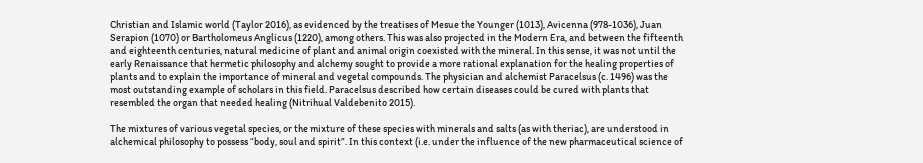Christian and Islamic world (Taylor 2016), as evidenced by the treatises of Mesue the Younger (1013), Avicenna (978-1036), Juan Serapion (1070) or Bartholomeus Anglicus (1220), among others. This was also projected in the Modern Era, and between the fifteenth and eighteenth centuries, natural medicine of plant and animal origin coexisted with the mineral. In this sense, it was not until the early Renaissance that hermetic philosophy and alchemy sought to provide a more rational explanation for the healing properties of plants and to explain the importance of mineral and vegetal compounds. The physician and alchemist Paracelsus (c. 1496) was the most outstanding example of scholars in this field. Paracelsus described how certain diseases could be cured with plants that resembled the organ that needed healing (Nitrihual Valdebenito 2015).

The mixtures of various vegetal species, or the mixture of these species with minerals and salts (as with theriac), are understood in alchemical philosophy to possess “body, soul and spirit”. In this context (i.e. under the influence of the new pharmaceutical science of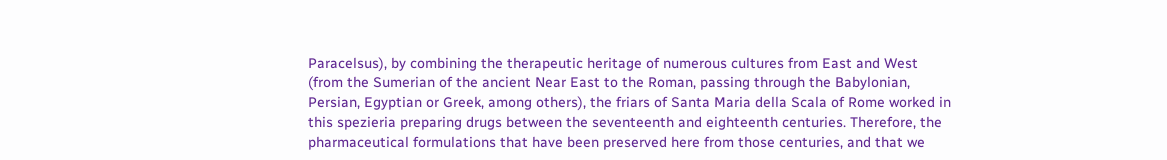Paracelsus), by combining the therapeutic heritage of numerous cultures from East and West (from the Sumerian of the ancient Near East to the Roman, passing through the Babylonian, Persian, Egyptian or Greek, among others), the friars of Santa Maria della Scala of Rome worked in this spezieria preparing drugs between the seventeenth and eighteenth centuries. Therefore, the pharmaceutical formulations that have been preserved here from those centuries, and that we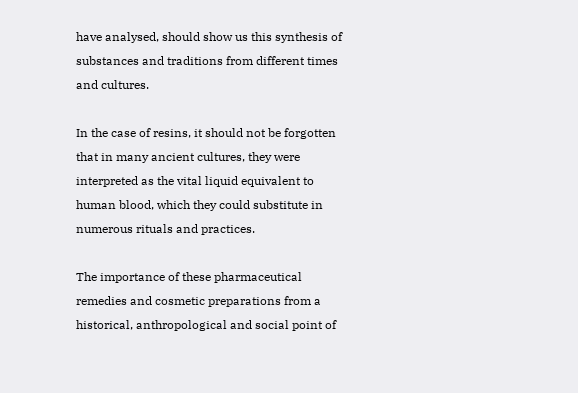have analysed, should show us this synthesis of substances and traditions from different times and cultures.

In the case of resins, it should not be forgotten that in many ancient cultures, they were interpreted as the vital liquid equivalent to human blood, which they could substitute in numerous rituals and practices.

The importance of these pharmaceutical remedies and cosmetic preparations from a historical, anthropological and social point of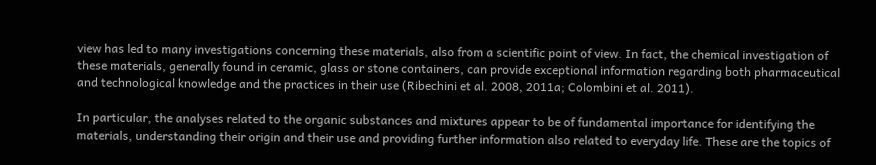view has led to many investigations concerning these materials, also from a scientific point of view. In fact, the chemical investigation of these materials, generally found in ceramic, glass or stone containers, can provide exceptional information regarding both pharmaceutical and technological knowledge and the practices in their use (Ribechini et al. 2008, 2011a; Colombini et al. 2011).

In particular, the analyses related to the organic substances and mixtures appear to be of fundamental importance for identifying the materials, understanding their origin and their use and providing further information also related to everyday life. These are the topics of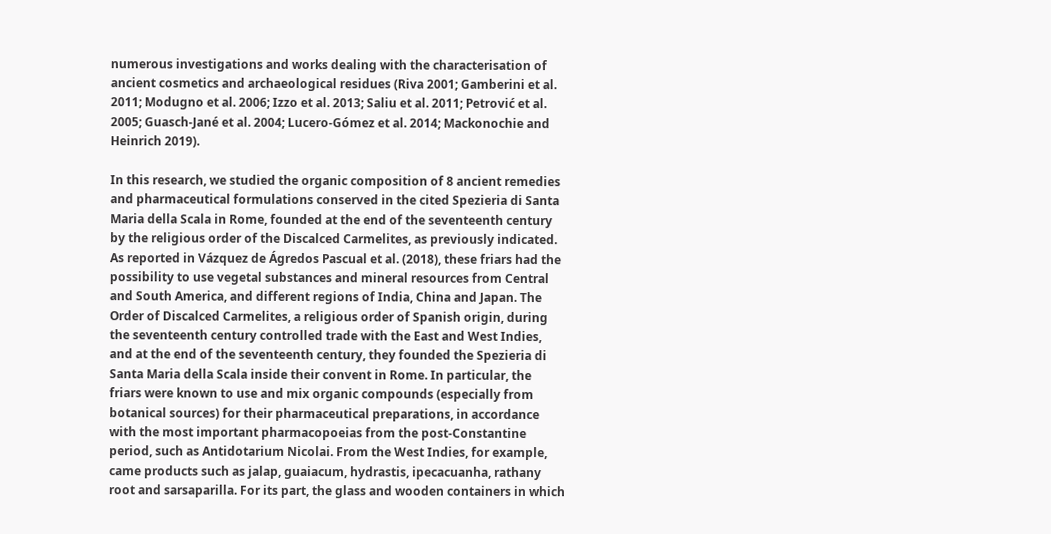numerous investigations and works dealing with the characterisation of ancient cosmetics and archaeological residues (Riva 2001; Gamberini et al. 2011; Modugno et al. 2006; Izzo et al. 2013; Saliu et al. 2011; Petrović et al. 2005; Guasch-Jané et al. 2004; Lucero-Gómez et al. 2014; Mackonochie and Heinrich 2019).

In this research, we studied the organic composition of 8 ancient remedies and pharmaceutical formulations conserved in the cited Spezieria di Santa Maria della Scala in Rome, founded at the end of the seventeenth century by the religious order of the Discalced Carmelites, as previously indicated. As reported in Vázquez de Ágredos Pascual et al. (2018), these friars had the possibility to use vegetal substances and mineral resources from Central and South America, and different regions of India, China and Japan. The Order of Discalced Carmelites, a religious order of Spanish origin, during the seventeenth century controlled trade with the East and West Indies, and at the end of the seventeenth century, they founded the Spezieria di Santa Maria della Scala inside their convent in Rome. In particular, the friars were known to use and mix organic compounds (especially from botanical sources) for their pharmaceutical preparations, in accordance with the most important pharmacopoeias from the post-Constantine period, such as Antidotarium Nicolai. From the West Indies, for example, came products such as jalap, guaiacum, hydrastis, ipecacuanha, rathany root and sarsaparilla. For its part, the glass and wooden containers in which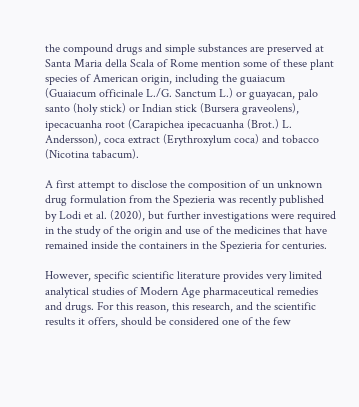the compound drugs and simple substances are preserved at Santa Maria della Scala of Rome mention some of these plant species of American origin, including the guaiacum (Guaiacum officinale L./G. Sanctum L.) or guayacan, palo santo (holy stick) or Indian stick (Bursera graveolens), ipecacuanha root (Carapichea ipecacuanha (Brot.) L. Andersson), coca extract (Erythroxylum coca) and tobacco (Nicotina tabacum).

A first attempt to disclose the composition of un unknown drug formulation from the Spezieria was recently published by Lodi et al. (2020), but further investigations were required in the study of the origin and use of the medicines that have remained inside the containers in the Spezieria for centuries.

However, specific scientific literature provides very limited analytical studies of Modern Age pharmaceutical remedies and drugs. For this reason, this research, and the scientific results it offers, should be considered one of the few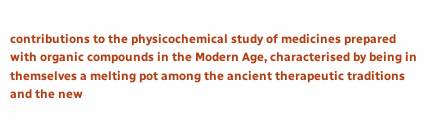contributions to the physicochemical study of medicines prepared with organic compounds in the Modern Age, characterised by being in themselves a melting pot among the ancient therapeutic traditions and the new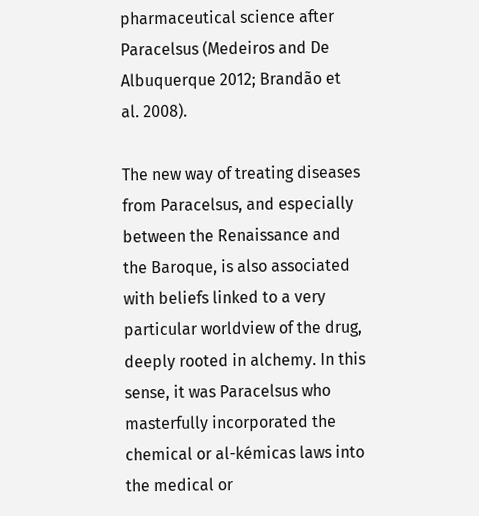pharmaceutical science after Paracelsus (Medeiros and De Albuquerque 2012; Brandão et al. 2008).

The new way of treating diseases from Paracelsus, and especially between the Renaissance and the Baroque, is also associated with beliefs linked to a very particular worldview of the drug, deeply rooted in alchemy. In this sense, it was Paracelsus who masterfully incorporated the chemical or al-kémicas laws into the medical or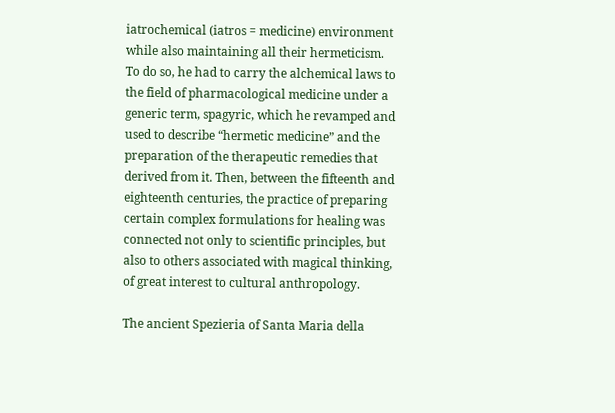iatrochemical (iatros = medicine) environment while also maintaining all their hermeticism. To do so, he had to carry the alchemical laws to the field of pharmacological medicine under a generic term, spagyric, which he revamped and used to describe “hermetic medicine” and the preparation of the therapeutic remedies that derived from it. Then, between the fifteenth and eighteenth centuries, the practice of preparing certain complex formulations for healing was connected not only to scientific principles, but also to others associated with magical thinking, of great interest to cultural anthropology.

The ancient Spezieria of Santa Maria della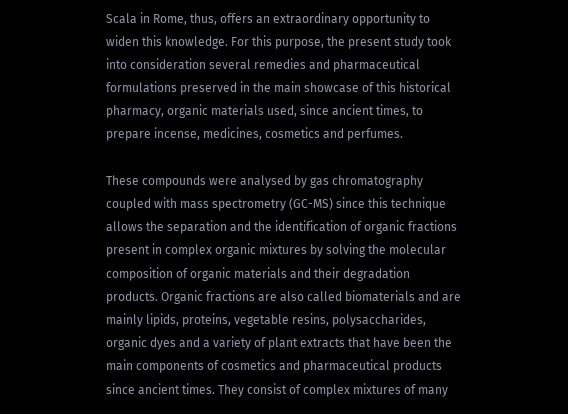Scala in Rome, thus, offers an extraordinary opportunity to widen this knowledge. For this purpose, the present study took into consideration several remedies and pharmaceutical formulations preserved in the main showcase of this historical pharmacy, organic materials used, since ancient times, to prepare incense, medicines, cosmetics and perfumes.

These compounds were analysed by gas chromatography coupled with mass spectrometry (GC-MS) since this technique allows the separation and the identification of organic fractions present in complex organic mixtures by solving the molecular composition of organic materials and their degradation products. Organic fractions are also called biomaterials and are mainly lipids, proteins, vegetable resins, polysaccharides, organic dyes and a variety of plant extracts that have been the main components of cosmetics and pharmaceutical products since ancient times. They consist of complex mixtures of many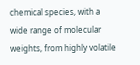chemical species, with a wide range of molecular weights, from highly volatile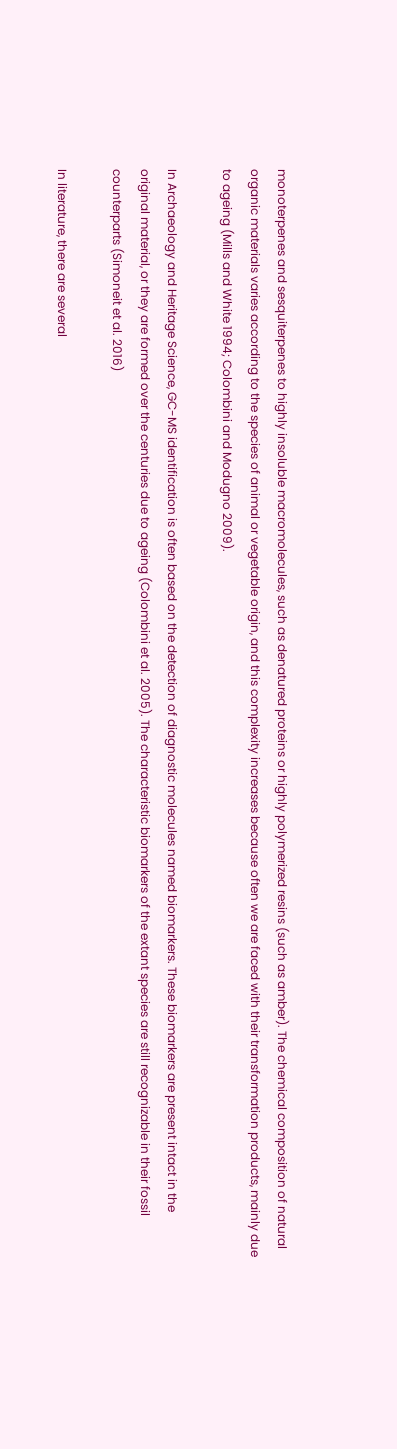monoterpenes and sesquiterpenes to highly insoluble macromolecules, such as denatured proteins or highly polymerized resins (such as amber). The chemical composition of natural organic materials varies according to the species of animal or vegetable origin, and this complexity increases because often we are faced with their transformation products, mainly due to ageing (Mills and White 1994; Colombini and Modugno 2009).

In Archaeology and Heritage Science, GC-MS identification is often based on the detection of diagnostic molecules named biomarkers. These biomarkers are present intact in the original material, or they are formed over the centuries due to ageing (Colombini et al. 2005). The characteristic biomarkers of the extant species are still recognizable in their fossil counterparts (Simoneit et al. 2016)

In literature, there are several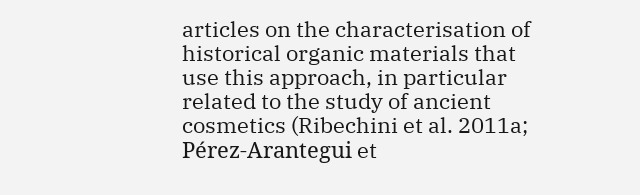articles on the characterisation of historical organic materials that use this approach, in particular related to the study of ancient cosmetics (Ribechini et al. 2011a; Pérez-Arantegui et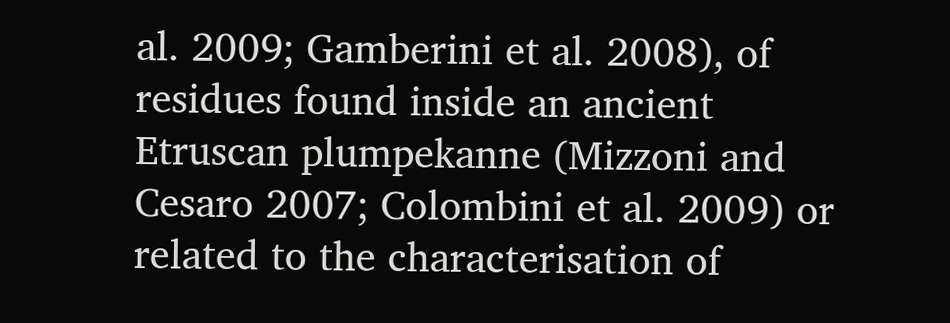al. 2009; Gamberini et al. 2008), of residues found inside an ancient Etruscan plumpekanne (Mizzoni and Cesaro 2007; Colombini et al. 2009) or related to the characterisation of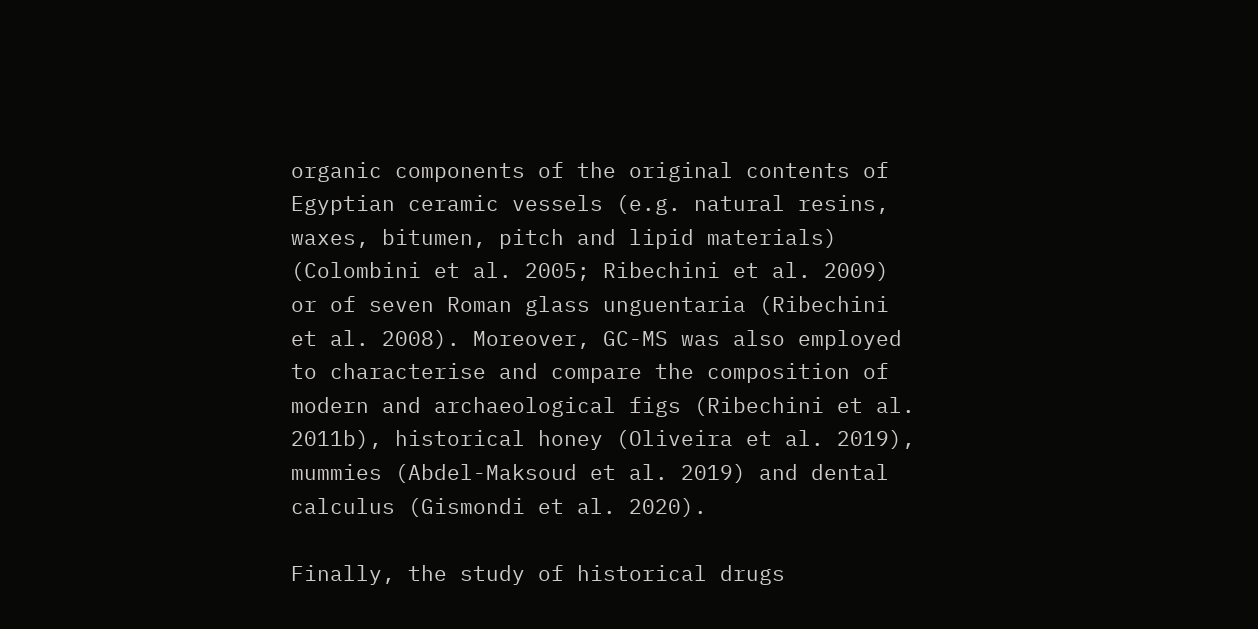organic components of the original contents of Egyptian ceramic vessels (e.g. natural resins, waxes, bitumen, pitch and lipid materials) (Colombini et al. 2005; Ribechini et al. 2009) or of seven Roman glass unguentaria (Ribechini et al. 2008). Moreover, GC-MS was also employed to characterise and compare the composition of modern and archaeological figs (Ribechini et al. 2011b), historical honey (Oliveira et al. 2019), mummies (Abdel-Maksoud et al. 2019) and dental calculus (Gismondi et al. 2020).

Finally, the study of historical drugs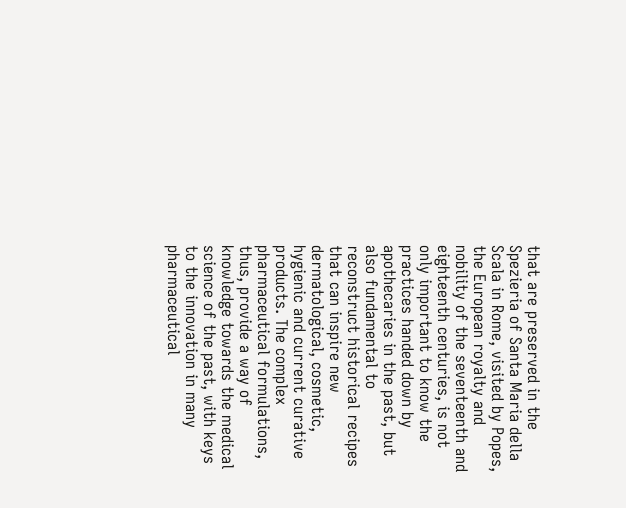that are preserved in the Spezieria of Santa Maria della Scala in Rome, visited by Popes, the European royalty and nobility of the seventeenth and eighteenth centuries, is not only important to know the practices handed down by apothecaries in the past, but also fundamental to reconstruct historical recipes that can inspire new dermatological, cosmetic, hygienic and current curative products. The complex pharmaceutical formulations, thus, provide a way of knowledge towards the medical science of the past, with keys to the innovation in many pharmaceutical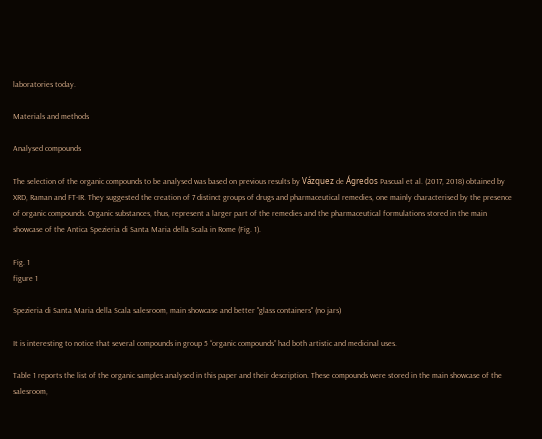laboratories today.

Materials and methods

Analysed compounds

The selection of the organic compounds to be analysed was based on previous results by Vázquez de Ágredos Pascual et al. (2017, 2018) obtained by XRD, Raman and FT-IR. They suggested the creation of 7 distinct groups of drugs and pharmaceutical remedies, one mainly characterised by the presence of organic compounds. Organic substances, thus, represent a larger part of the remedies and the pharmaceutical formulations stored in the main showcase of the Antica Spezieria di Santa Maria della Scala in Rome (Fig. 1).

Fig. 1
figure 1

Spezieria di Santa Maria della Scala salesroom, main showcase and better "glass containers" (no jars)

It is interesting to notice that several compounds in group 5 “organic compounds” had both artistic and medicinal uses.

Table 1 reports the list of the organic samples analysed in this paper and their description. These compounds were stored in the main showcase of the salesroom,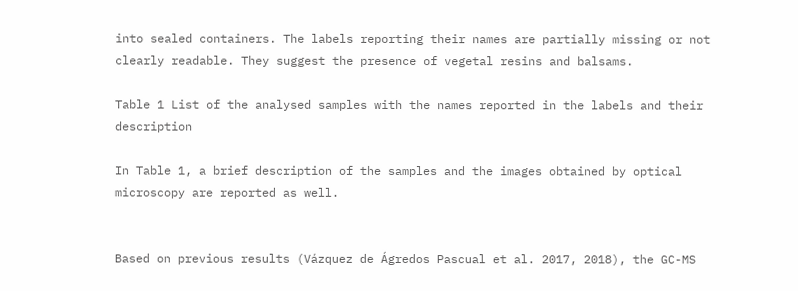into sealed containers. The labels reporting their names are partially missing or not clearly readable. They suggest the presence of vegetal resins and balsams.

Table 1 List of the analysed samples with the names reported in the labels and their description

In Table 1, a brief description of the samples and the images obtained by optical microscopy are reported as well.


Based on previous results (Vázquez de Ágredos Pascual et al. 2017, 2018), the GC-MS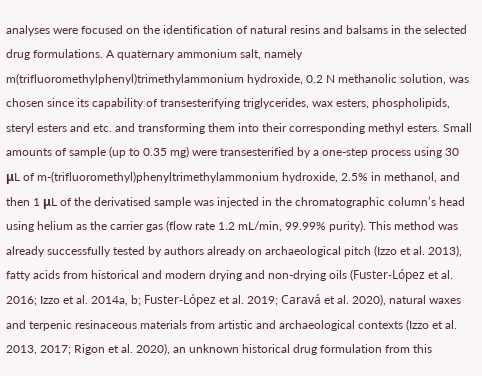analyses were focused on the identification of natural resins and balsams in the selected drug formulations. A quaternary ammonium salt, namely m(trifluoromethylphenyl)trimethylammonium hydroxide, 0.2 N methanolic solution, was chosen since its capability of transesterifying triglycerides, wax esters, phospholipids, steryl esters and etc. and transforming them into their corresponding methyl esters. Small amounts of sample (up to 0.35 mg) were transesterified by a one-step process using 30 μL of m-(trifluoromethyl)phenyltrimethylammonium hydroxide, 2.5% in methanol, and then 1 μL of the derivatised sample was injected in the chromatographic column’s head using helium as the carrier gas (flow rate 1.2 mL/min, 99.99% purity). This method was already successfully tested by authors already on archaeological pitch (Izzo et al. 2013), fatty acids from historical and modern drying and non-drying oils (Fuster-López et al. 2016; Izzo et al. 2014a, b; Fuster-López et al. 2019; Caravá et al. 2020), natural waxes and terpenic resinaceous materials from artistic and archaeological contexts (Izzo et al. 2013, 2017; Rigon et al. 2020), an unknown historical drug formulation from this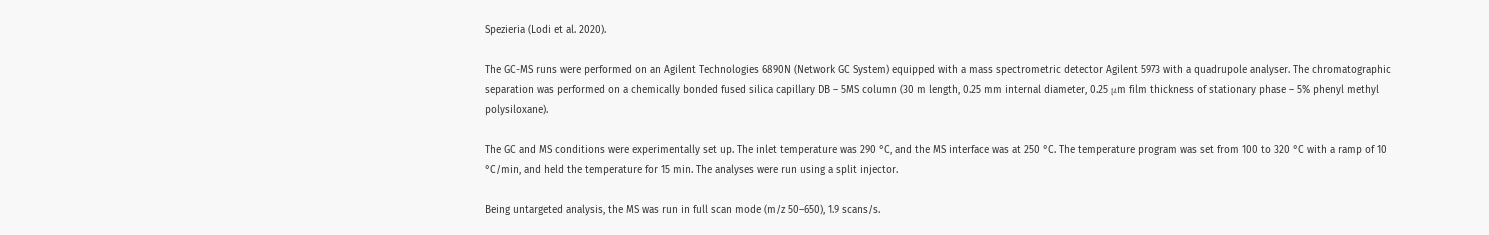Spezieria (Lodi et al. 2020).

The GC-MS runs were performed on an Agilent Technologies 6890N (Network GC System) equipped with a mass spectrometric detector Agilent 5973 with a quadrupole analyser. The chromatographic separation was performed on a chemically bonded fused silica capillary DB – 5MS column (30 m length, 0.25 mm internal diameter, 0.25 μm film thickness of stationary phase – 5% phenyl methyl polysiloxane).

The GC and MS conditions were experimentally set up. The inlet temperature was 290 °C, and the MS interface was at 250 °C. The temperature program was set from 100 to 320 °C with a ramp of 10 °C/min, and held the temperature for 15 min. The analyses were run using a split injector.

Being untargeted analysis, the MS was run in full scan mode (m/z 50–650), 1.9 scans/s.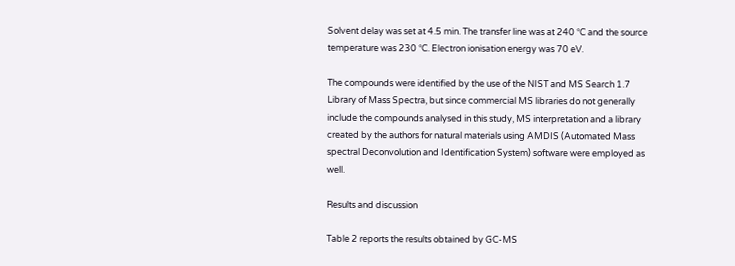Solvent delay was set at 4.5 min. The transfer line was at 240 °C and the source temperature was 230 °C. Electron ionisation energy was 70 eV.

The compounds were identified by the use of the NIST and MS Search 1.7 Library of Mass Spectra, but since commercial MS libraries do not generally include the compounds analysed in this study, MS interpretation and a library created by the authors for natural materials using AMDIS (Automated Mass spectral Deconvolution and Identification System) software were employed as well.

Results and discussion

Table 2 reports the results obtained by GC-MS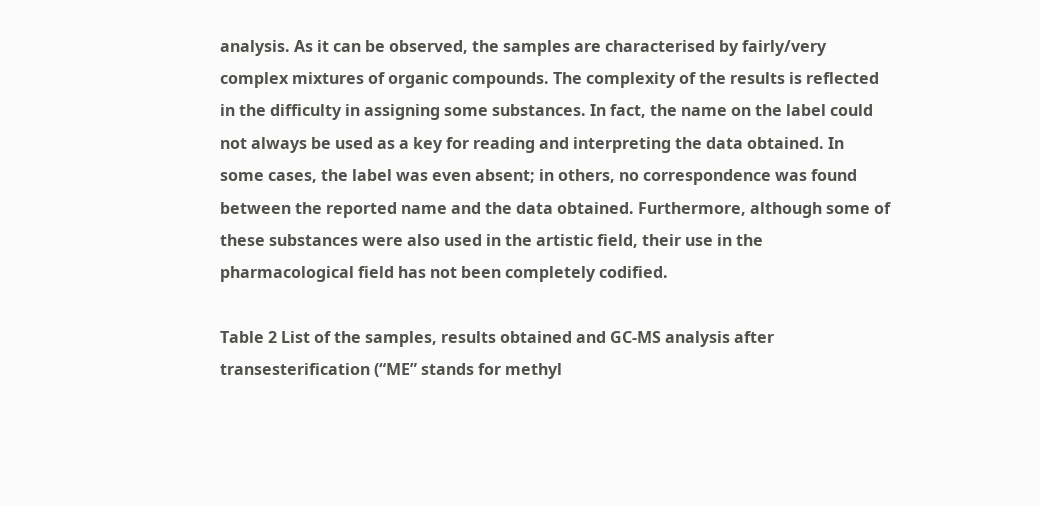analysis. As it can be observed, the samples are characterised by fairly/very complex mixtures of organic compounds. The complexity of the results is reflected in the difficulty in assigning some substances. In fact, the name on the label could not always be used as a key for reading and interpreting the data obtained. In some cases, the label was even absent; in others, no correspondence was found between the reported name and the data obtained. Furthermore, although some of these substances were also used in the artistic field, their use in the pharmacological field has not been completely codified.

Table 2 List of the samples, results obtained and GC-MS analysis after transesterification (“ME” stands for methyl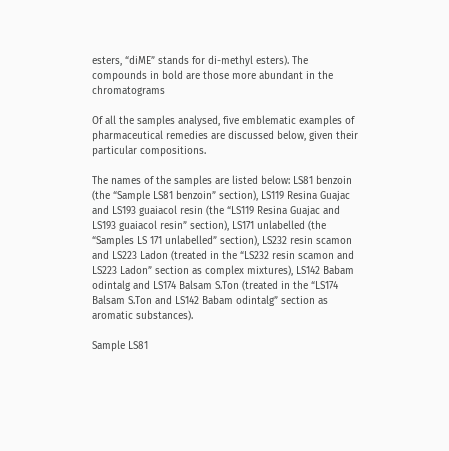esters, “diME” stands for di-methyl esters). The compounds in bold are those more abundant in the chromatograms

Of all the samples analysed, five emblematic examples of pharmaceutical remedies are discussed below, given their particular compositions.

The names of the samples are listed below: LS81 benzoin (the “Sample LS81 benzoin” section), LS119 Resina Guajac and LS193 guaiacol resin (the “LS119 Resina Guajac and LS193 guaiacol resin” section), LS171 unlabelled (the “Samples LS 171 unlabelled” section), LS232 resin scamon and LS223 Ladon (treated in the “LS232 resin scamon and LS223 Ladon” section as complex mixtures), LS142 Babam odintalg and LS174 Balsam S.Ton (treated in the “LS174 Balsam S.Ton and LS142 Babam odintalg” section as aromatic substances).

Sample LS81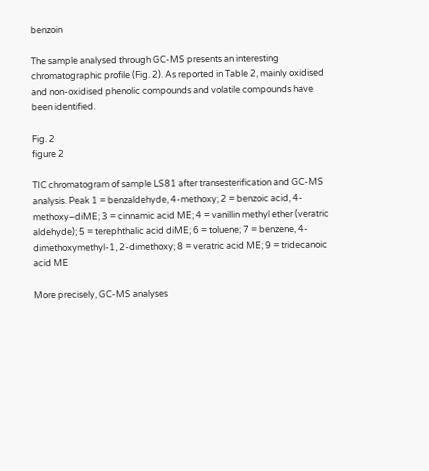benzoin

The sample analysed through GC-MS presents an interesting chromatographic profile (Fig. 2). As reported in Table 2, mainly oxidised and non-oxidised phenolic compounds and volatile compounds have been identified.

Fig. 2
figure 2

TIC chromatogram of sample LS81 after transesterification and GC-MS analysis. Peak 1 = benzaldehyde, 4-methoxy; 2 = benzoic acid, 4-methoxy–diME; 3 = cinnamic acid ME; 4 = vanillin methyl ether (veratric aldehyde); 5 = terephthalic acid diME; 6 = toluene; 7 = benzene, 4-dimethoxymethyl-1, 2-dimethoxy; 8 = veratric acid ME; 9 = tridecanoic acid ME

More precisely, GC-MS analyses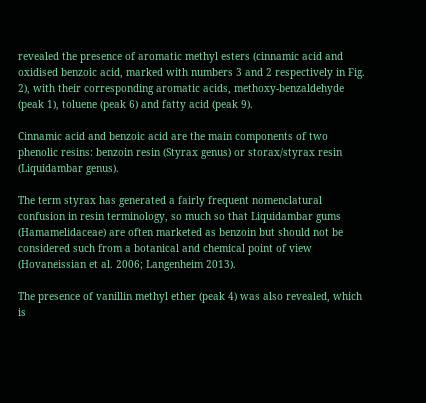revealed the presence of aromatic methyl esters (cinnamic acid and oxidised benzoic acid, marked with numbers 3 and 2 respectively in Fig. 2), with their corresponding aromatic acids, methoxy-benzaldehyde (peak 1), toluene (peak 6) and fatty acid (peak 9).

Cinnamic acid and benzoic acid are the main components of two phenolic resins: benzoin resin (Styrax genus) or storax/styrax resin (Liquidambar genus).

The term styrax has generated a fairly frequent nomenclatural confusion in resin terminology, so much so that Liquidambar gums (Hamamelidaceae) are often marketed as benzoin but should not be considered such from a botanical and chemical point of view (Hovaneissian et al. 2006; Langenheim 2013).

The presence of vanillin methyl ether (peak 4) was also revealed, which is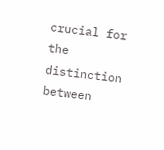crucial for the distinction between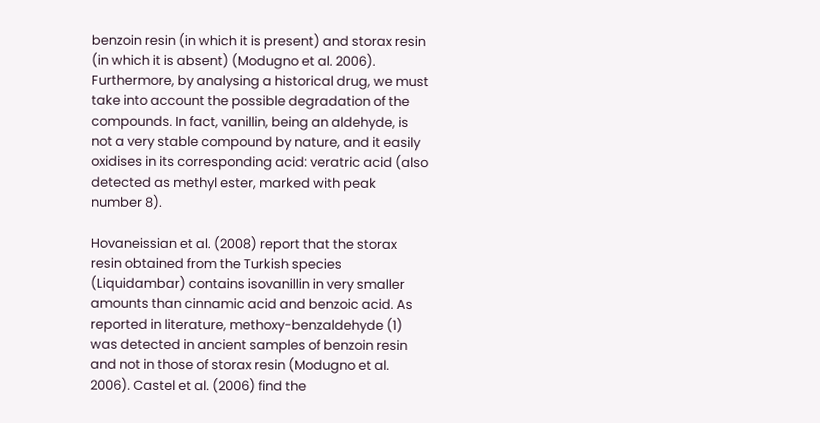benzoin resin (in which it is present) and storax resin (in which it is absent) (Modugno et al. 2006). Furthermore, by analysing a historical drug, we must take into account the possible degradation of the compounds. In fact, vanillin, being an aldehyde, is not a very stable compound by nature, and it easily oxidises in its corresponding acid: veratric acid (also detected as methyl ester, marked with peak number 8).

Hovaneissian et al. (2008) report that the storax resin obtained from the Turkish species (Liquidambar) contains isovanillin in very smaller amounts than cinnamic acid and benzoic acid. As reported in literature, methoxy-benzaldehyde (1) was detected in ancient samples of benzoin resin and not in those of storax resin (Modugno et al. 2006). Castel et al. (2006) find the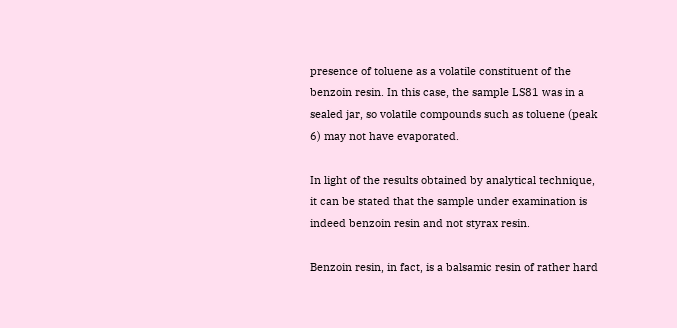presence of toluene as a volatile constituent of the benzoin resin. In this case, the sample LS81 was in a sealed jar, so volatile compounds such as toluene (peak 6) may not have evaporated.

In light of the results obtained by analytical technique, it can be stated that the sample under examination is indeed benzoin resin and not styrax resin.

Benzoin resin, in fact, is a balsamic resin of rather hard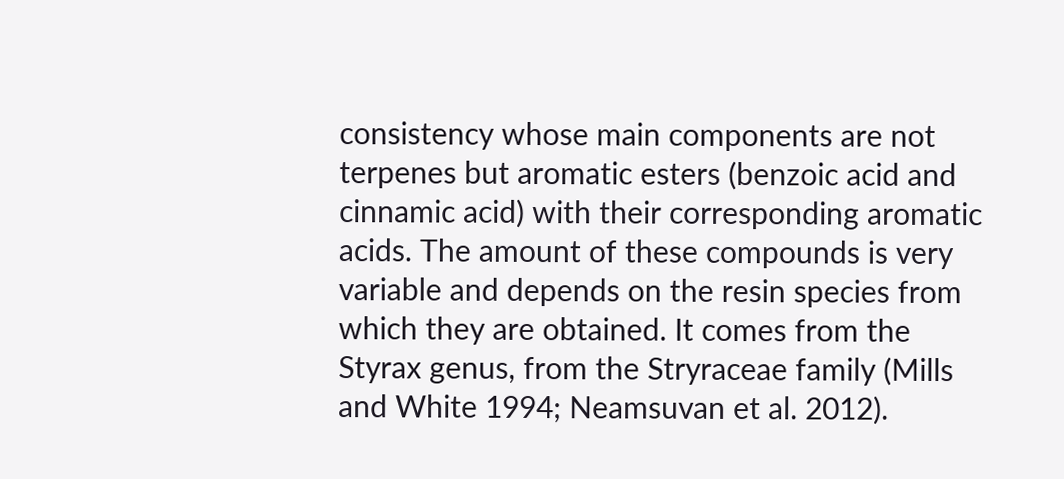consistency whose main components are not terpenes but aromatic esters (benzoic acid and cinnamic acid) with their corresponding aromatic acids. The amount of these compounds is very variable and depends on the resin species from which they are obtained. It comes from the Styrax genus, from the Stryraceae family (Mills and White 1994; Neamsuvan et al. 2012).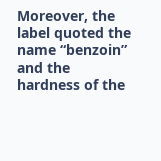Moreover, the label quoted the name “benzoin” and the hardness of the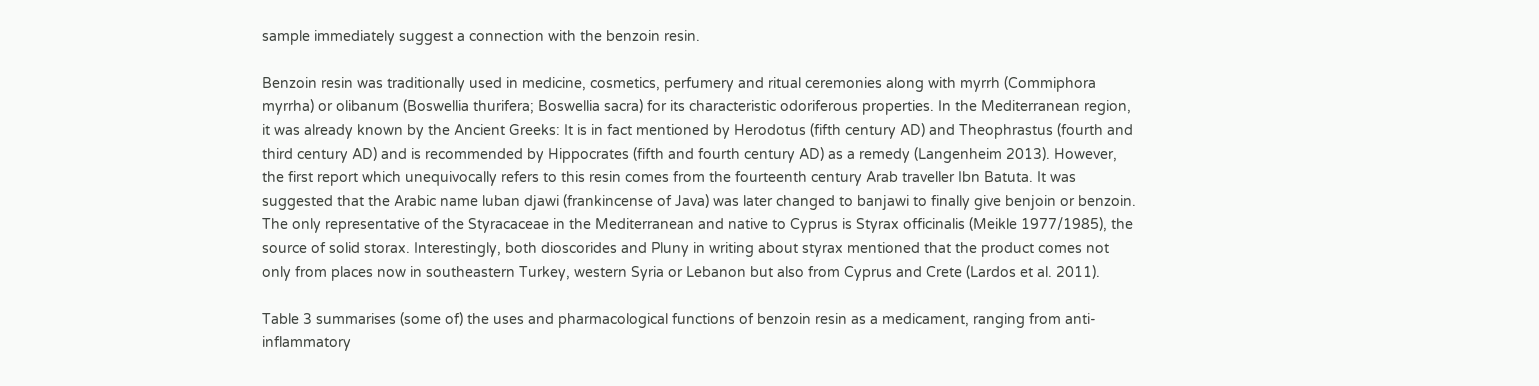sample immediately suggest a connection with the benzoin resin.

Benzoin resin was traditionally used in medicine, cosmetics, perfumery and ritual ceremonies along with myrrh (Commiphora myrrha) or olibanum (Boswellia thurifera; Boswellia sacra) for its characteristic odoriferous properties. In the Mediterranean region, it was already known by the Ancient Greeks: It is in fact mentioned by Herodotus (fifth century AD) and Theophrastus (fourth and third century AD) and is recommended by Hippocrates (fifth and fourth century AD) as a remedy (Langenheim 2013). However, the first report which unequivocally refers to this resin comes from the fourteenth century Arab traveller Ibn Batuta. It was suggested that the Arabic name luban djawi (frankincense of Java) was later changed to banjawi to finally give benjoin or benzoin. The only representative of the Styracaceae in the Mediterranean and native to Cyprus is Styrax officinalis (Meikle 1977/1985), the source of solid storax. Interestingly, both dioscorides and Pluny in writing about styrax mentioned that the product comes not only from places now in southeastern Turkey, western Syria or Lebanon but also from Cyprus and Crete (Lardos et al. 2011).

Table 3 summarises (some of) the uses and pharmacological functions of benzoin resin as a medicament, ranging from anti-inflammatory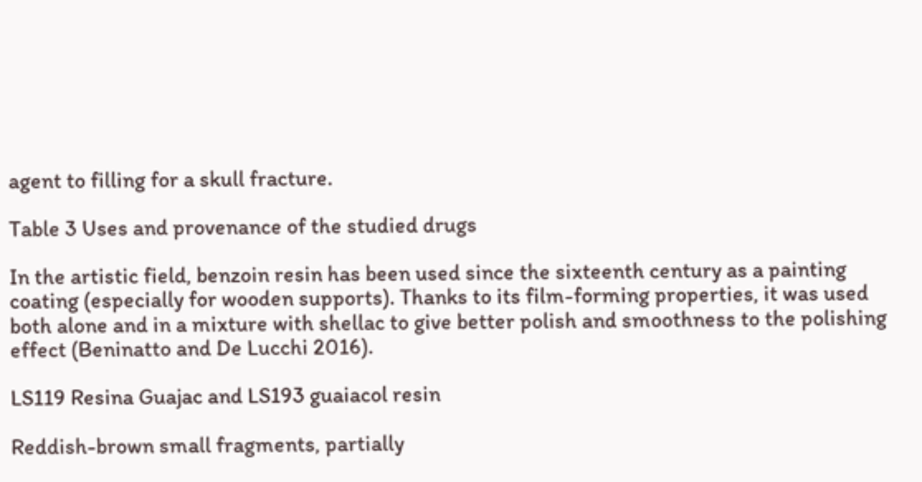agent to filling for a skull fracture.

Table 3 Uses and provenance of the studied drugs

In the artistic field, benzoin resin has been used since the sixteenth century as a painting coating (especially for wooden supports). Thanks to its film-forming properties, it was used both alone and in a mixture with shellac to give better polish and smoothness to the polishing effect (Beninatto and De Lucchi 2016).

LS119 Resina Guajac and LS193 guaiacol resin

Reddish-brown small fragments, partially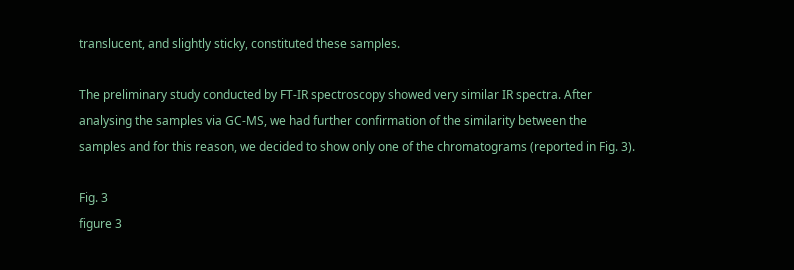translucent, and slightly sticky, constituted these samples.

The preliminary study conducted by FT-IR spectroscopy showed very similar IR spectra. After analysing the samples via GC-MS, we had further confirmation of the similarity between the samples and for this reason, we decided to show only one of the chromatograms (reported in Fig. 3).

Fig. 3
figure 3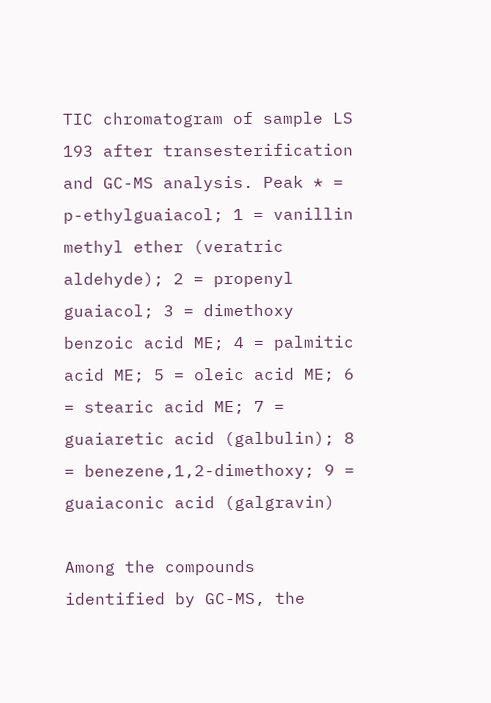TIC chromatogram of sample LS 193 after transesterification and GC-MS analysis. Peak * = p-ethylguaiacol; 1 = vanillin methyl ether (veratric aldehyde); 2 = propenyl guaiacol; 3 = dimethoxy benzoic acid ME; 4 = palmitic acid ME; 5 = oleic acid ME; 6 = stearic acid ME; 7 = guaiaretic acid (galbulin); 8 = benezene,1,2-dimethoxy; 9 = guaiaconic acid (galgravin)

Among the compounds identified by GC-MS, the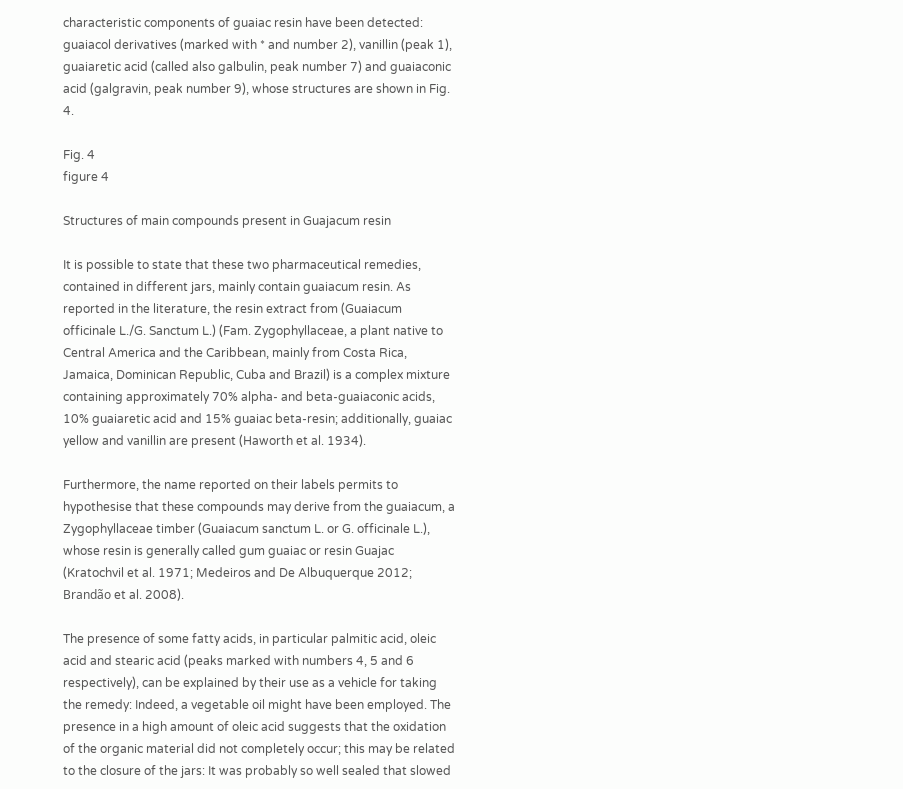characteristic components of guaiac resin have been detected: guaiacol derivatives (marked with * and number 2), vanillin (peak 1), guaiaretic acid (called also galbulin, peak number 7) and guaiaconic acid (galgravin, peak number 9), whose structures are shown in Fig. 4.

Fig. 4
figure 4

Structures of main compounds present in Guajacum resin

It is possible to state that these two pharmaceutical remedies, contained in different jars, mainly contain guaiacum resin. As reported in the literature, the resin extract from (Guaiacum officinale L./G. Sanctum L.) (Fam. Zygophyllaceae, a plant native to Central America and the Caribbean, mainly from Costa Rica, Jamaica, Dominican Republic, Cuba and Brazil) is a complex mixture containing approximately 70% alpha- and beta-guaiaconic acids, 10% guaiaretic acid and 15% guaiac beta-resin; additionally, guaiac yellow and vanillin are present (Haworth et al. 1934).

Furthermore, the name reported on their labels permits to hypothesise that these compounds may derive from the guaiacum, a Zygophyllaceae timber (Guaiacum sanctum L. or G. officinale L.), whose resin is generally called gum guaiac or resin Guajac (Kratochvil et al. 1971; Medeiros and De Albuquerque 2012; Brandão et al. 2008).

The presence of some fatty acids, in particular palmitic acid, oleic acid and stearic acid (peaks marked with numbers 4, 5 and 6 respectively), can be explained by their use as a vehicle for taking the remedy: Indeed, a vegetable oil might have been employed. The presence in a high amount of oleic acid suggests that the oxidation of the organic material did not completely occur; this may be related to the closure of the jars: It was probably so well sealed that slowed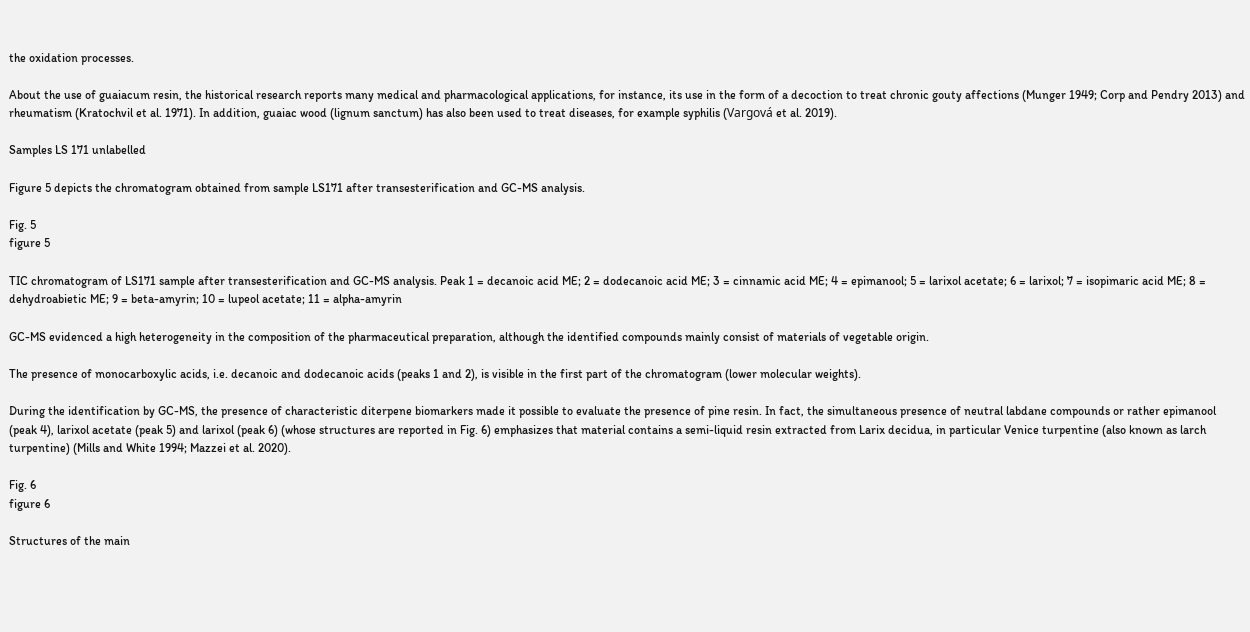the oxidation processes.

About the use of guaiacum resin, the historical research reports many medical and pharmacological applications, for instance, its use in the form of a decoction to treat chronic gouty affections (Munger 1949; Corp and Pendry 2013) and rheumatism (Kratochvil et al. 1971). In addition, guaiac wood (lignum sanctum) has also been used to treat diseases, for example syphilis (Vargová et al. 2019).

Samples LS 171 unlabelled

Figure 5 depicts the chromatogram obtained from sample LS171 after transesterification and GC-MS analysis.

Fig. 5
figure 5

TIC chromatogram of LS171 sample after transesterification and GC-MS analysis. Peak 1 = decanoic acid ME; 2 = dodecanoic acid ME; 3 = cinnamic acid ME; 4 = epimanool; 5 = larixol acetate; 6 = larixol; 7 = isopimaric acid ME; 8 = dehydroabietic ME; 9 = beta-amyrin; 10 = lupeol acetate; 11 = alpha-amyrin

GC-MS evidenced a high heterogeneity in the composition of the pharmaceutical preparation, although the identified compounds mainly consist of materials of vegetable origin.

The presence of monocarboxylic acids, i.e. decanoic and dodecanoic acids (peaks 1 and 2), is visible in the first part of the chromatogram (lower molecular weights).

During the identification by GC-MS, the presence of characteristic diterpene biomarkers made it possible to evaluate the presence of pine resin. In fact, the simultaneous presence of neutral labdane compounds or rather epimanool (peak 4), larixol acetate (peak 5) and larixol (peak 6) (whose structures are reported in Fig. 6) emphasizes that material contains a semi-liquid resin extracted from Larix decidua, in particular Venice turpentine (also known as larch turpentine) (Mills and White 1994; Mazzei et al. 2020).

Fig. 6
figure 6

Structures of the main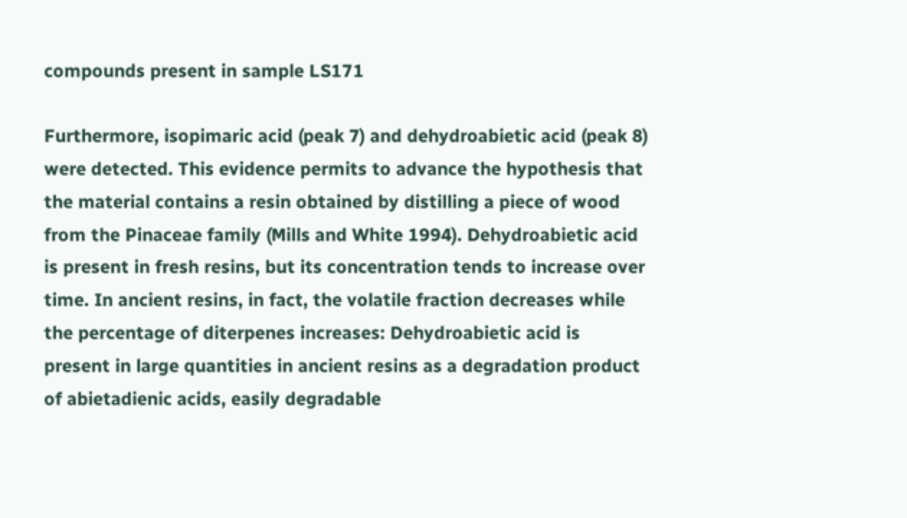compounds present in sample LS171

Furthermore, isopimaric acid (peak 7) and dehydroabietic acid (peak 8) were detected. This evidence permits to advance the hypothesis that the material contains a resin obtained by distilling a piece of wood from the Pinaceae family (Mills and White 1994). Dehydroabietic acid is present in fresh resins, but its concentration tends to increase over time. In ancient resins, in fact, the volatile fraction decreases while the percentage of diterpenes increases: Dehydroabietic acid is present in large quantities in ancient resins as a degradation product of abietadienic acids, easily degradable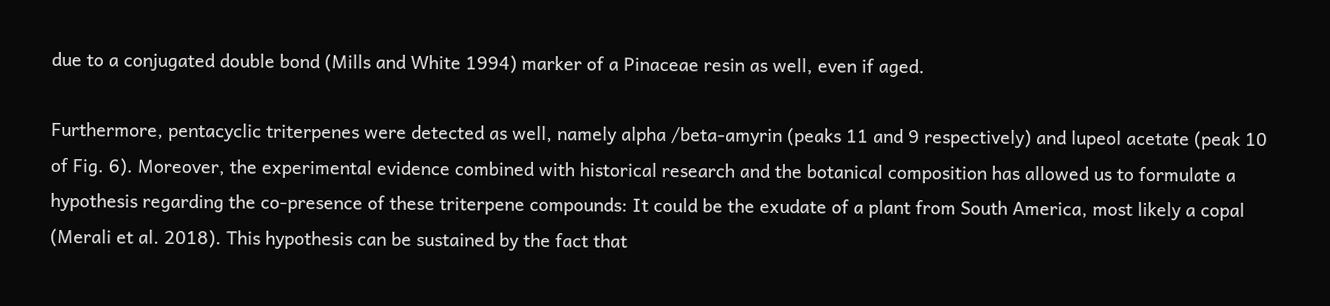due to a conjugated double bond (Mills and White 1994) marker of a Pinaceae resin as well, even if aged.

Furthermore, pentacyclic triterpenes were detected as well, namely alpha /beta-amyrin (peaks 11 and 9 respectively) and lupeol acetate (peak 10 of Fig. 6). Moreover, the experimental evidence combined with historical research and the botanical composition has allowed us to formulate a hypothesis regarding the co-presence of these triterpene compounds: It could be the exudate of a plant from South America, most likely a copal (Merali et al. 2018). This hypothesis can be sustained by the fact that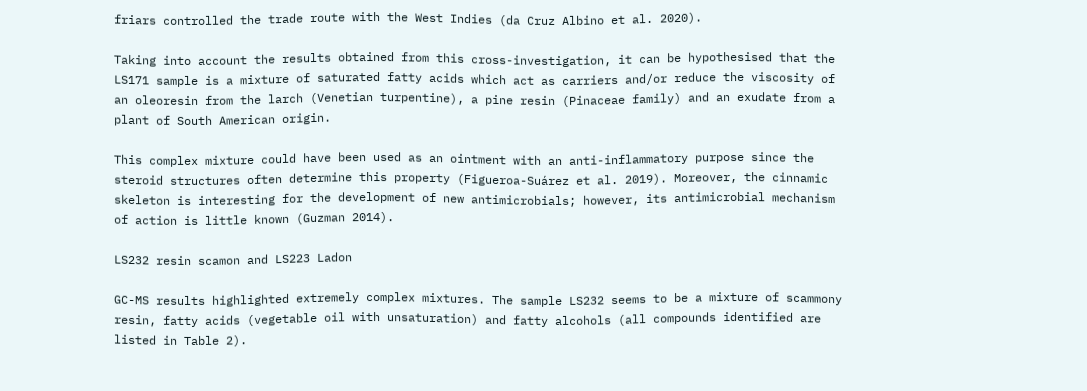friars controlled the trade route with the West Indies (da Cruz Albino et al. 2020).

Taking into account the results obtained from this cross-investigation, it can be hypothesised that the LS171 sample is a mixture of saturated fatty acids which act as carriers and/or reduce the viscosity of an oleoresin from the larch (Venetian turpentine), a pine resin (Pinaceae family) and an exudate from a plant of South American origin.

This complex mixture could have been used as an ointment with an anti-inflammatory purpose since the steroid structures often determine this property (Figueroa-Suárez et al. 2019). Moreover, the cinnamic skeleton is interesting for the development of new antimicrobials; however, its antimicrobial mechanism of action is little known (Guzman 2014).

LS232 resin scamon and LS223 Ladon

GC-MS results highlighted extremely complex mixtures. The sample LS232 seems to be a mixture of scammony resin, fatty acids (vegetable oil with unsaturation) and fatty alcohols (all compounds identified are listed in Table 2).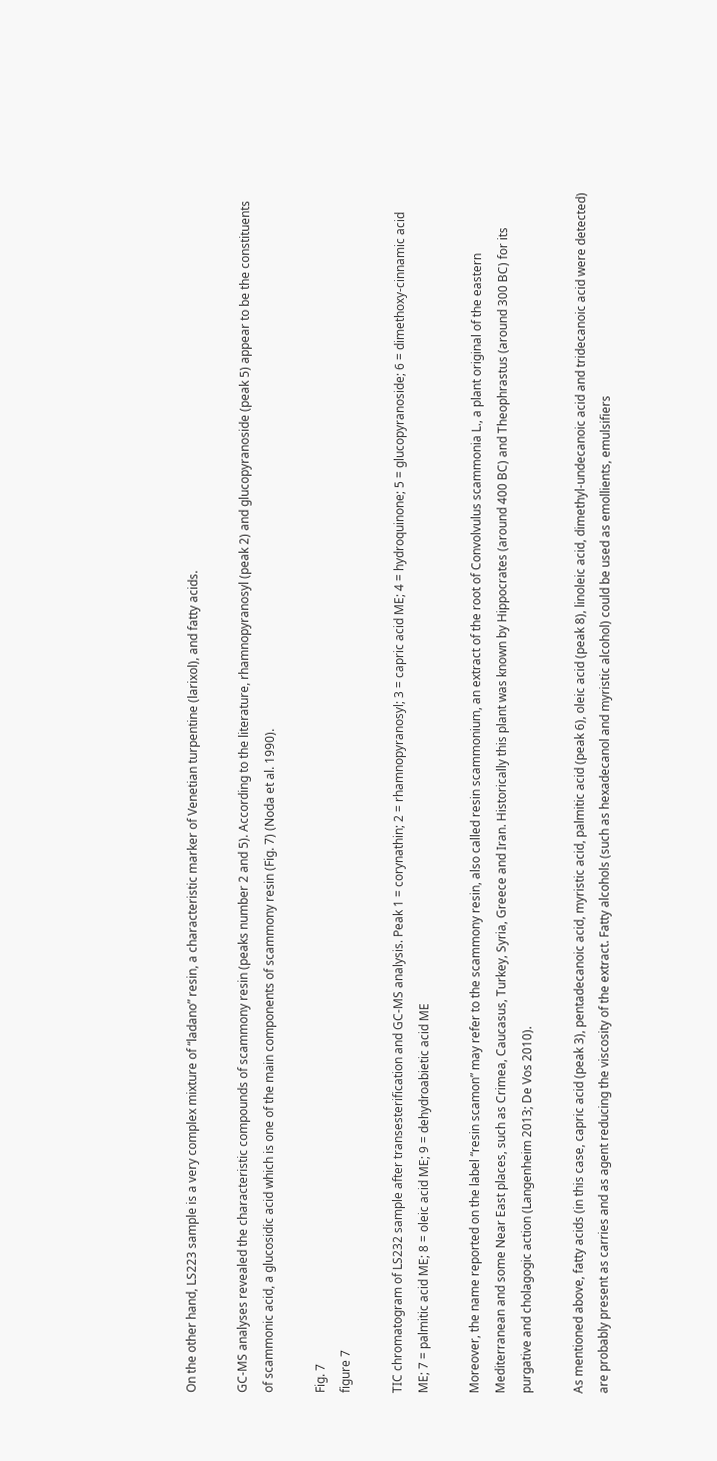On the other hand, LS223 sample is a very complex mixture of “ladano” resin, a characteristic marker of Venetian turpentine (larixol), and fatty acids.

GC-MS analyses revealed the characteristic compounds of scammony resin (peaks number 2 and 5). According to the literature, rhamnopyranosyl (peak 2) and glucopyranoside (peak 5) appear to be the constituents of scammonic acid, a glucosidic acid which is one of the main components of scammony resin (Fig. 7) (Noda et al. 1990).

Fig. 7
figure 7

TIC chromatogram of LS232 sample after transesterification and GC-MS analysis. Peak 1 = corynathin; 2 = rhamnopyranosyl; 3 = capric acid ME; 4 = hydroquinone; 5 = glucopyranoside; 6 = dimethoxy-cinnamic acid ME; 7 = palmitic acid ME; 8 = oleic acid ME; 9 = dehydroabietic acid ME

Moreover, the name reported on the label “resin scamon” may refer to the scammony resin, also called resin scammonium, an extract of the root of Convolvulus scammonia L., a plant original of the eastern Mediterranean and some Near East places, such as Crimea, Caucasus, Turkey, Syria, Greece and Iran. Historically this plant was known by Hippocrates (around 400 BC) and Theophrastus (around 300 BC) for its purgative and cholagogic action (Langenheim 2013; De Vos 2010).

As mentioned above, fatty acids (in this case, capric acid (peak 3), pentadecanoic acid, myristic acid, palmitic acid (peak 6), oleic acid (peak 8), linoleic acid, dimethyl-undecanoic acid and tridecanoic acid were detected) are probably present as carries and as agent reducing the viscosity of the extract. Fatty alcohols (such as hexadecanol and myristic alcohol) could be used as emollients, emulsifiers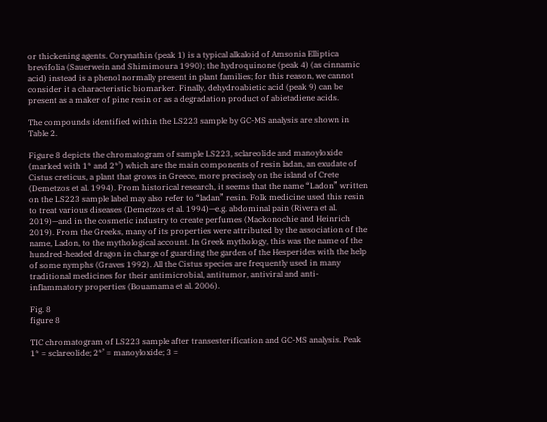or thickening agents. Corynathin (peak 1) is a typical alkaloid of Amsonia Elliptica brevifolia (Sauerwein and Shimimoura 1990); the hydroquinone (peak 4) (as cinnamic acid) instead is a phenol normally present in plant families; for this reason, we cannot consider it a characteristic biomarker. Finally, dehydroabietic acid (peak 9) can be present as a maker of pine resin or as a degradation product of abietadiene acids.

The compounds identified within the LS223 sample by GC-MS analysis are shown in Table 2.

Figure 8 depicts the chromatogram of sample LS223, sclareolide and manoyloxide (marked with 1* and 2*’) which are the main components of resin ladan, an exudate of Cistus creticus, a plant that grows in Greece, more precisely on the island of Crete (Demetzos et al. 1994). From historical research, it seems that the name “Ladon” written on the LS223 sample label may also refer to “ladan” resin. Folk medicine used this resin to treat various diseases (Demetzos et al. 1994)—e.g. abdominal pain (Rivera et al. 2019)—and in the cosmetic industry to create perfumes (Mackonochie and Heinrich 2019). From the Greeks, many of its properties were attributed by the association of the name, Ladon, to the mythological account. In Greek mythology, this was the name of the hundred-headed dragon in charge of guarding the garden of the Hesperides with the help of some nymphs (Graves 1992). All the Cistus species are frequently used in many traditional medicines for their antimicrobial, antitumor, antiviral and anti-inflammatory properties (Bouamama et al. 2006).

Fig. 8
figure 8

TIC chromatogram of LS223 sample after transesterification and GC-MS analysis. Peak 1* = sclareolide; 2*’ = manoyloxide; 3 =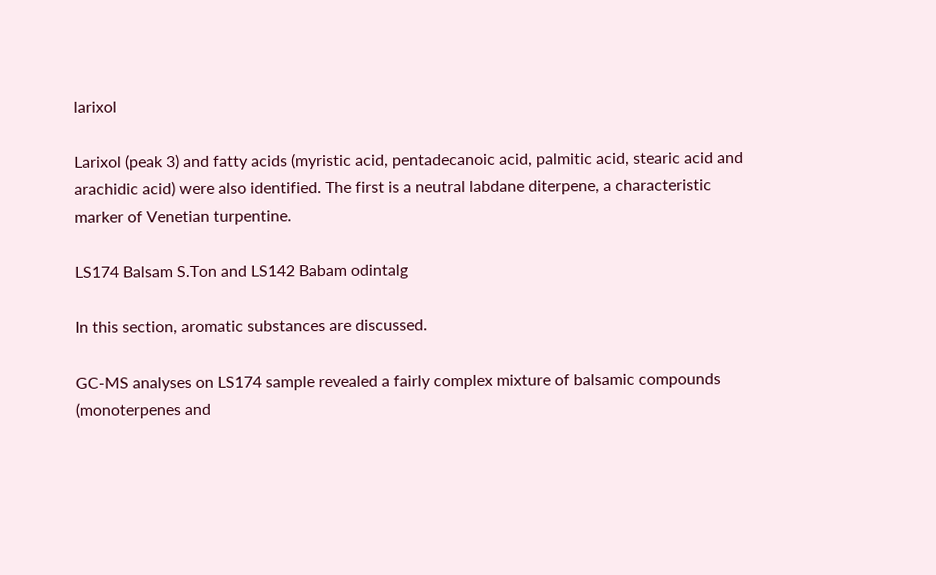larixol

Larixol (peak 3) and fatty acids (myristic acid, pentadecanoic acid, palmitic acid, stearic acid and arachidic acid) were also identified. The first is a neutral labdane diterpene, a characteristic marker of Venetian turpentine.

LS174 Balsam S.Ton and LS142 Babam odintalg

In this section, aromatic substances are discussed.

GC-MS analyses on LS174 sample revealed a fairly complex mixture of balsamic compounds (monoterpenes and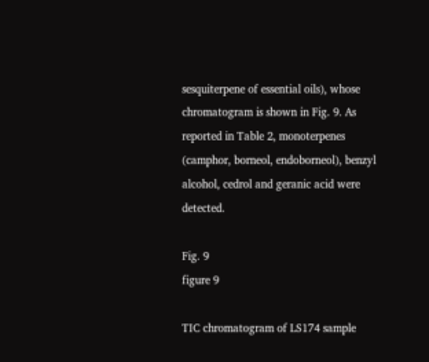sesquiterpene of essential oils), whose chromatogram is shown in Fig. 9. As reported in Table 2, monoterpenes (camphor, borneol, endoborneol), benzyl alcohol, cedrol and geranic acid were detected.

Fig. 9
figure 9

TIC chromatogram of LS174 sample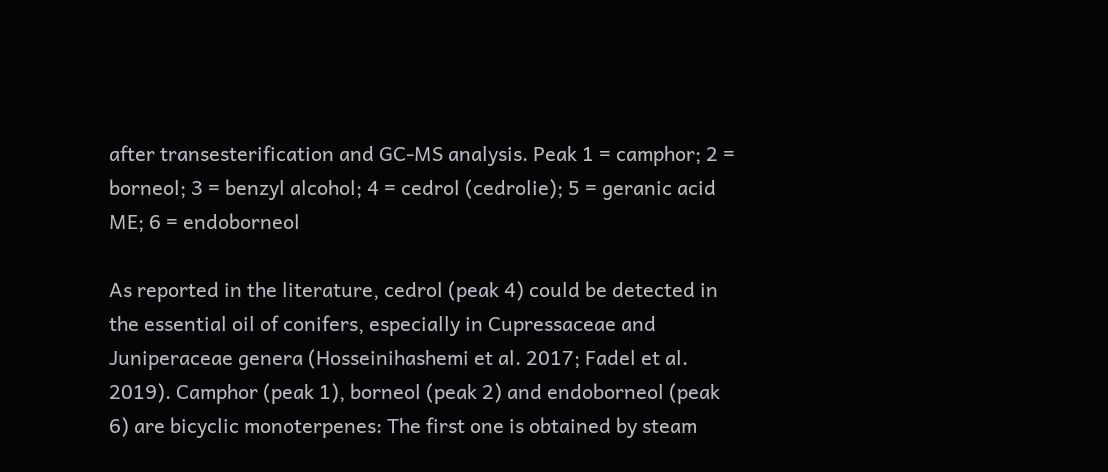after transesterification and GC-MS analysis. Peak 1 = camphor; 2 = borneol; 3 = benzyl alcohol; 4 = cedrol (cedrolie); 5 = geranic acid ME; 6 = endoborneol

As reported in the literature, cedrol (peak 4) could be detected in the essential oil of conifers, especially in Cupressaceae and Juniperaceae genera (Hosseinihashemi et al. 2017; Fadel et al. 2019). Camphor (peak 1), borneol (peak 2) and endoborneol (peak 6) are bicyclic monoterpenes: The first one is obtained by steam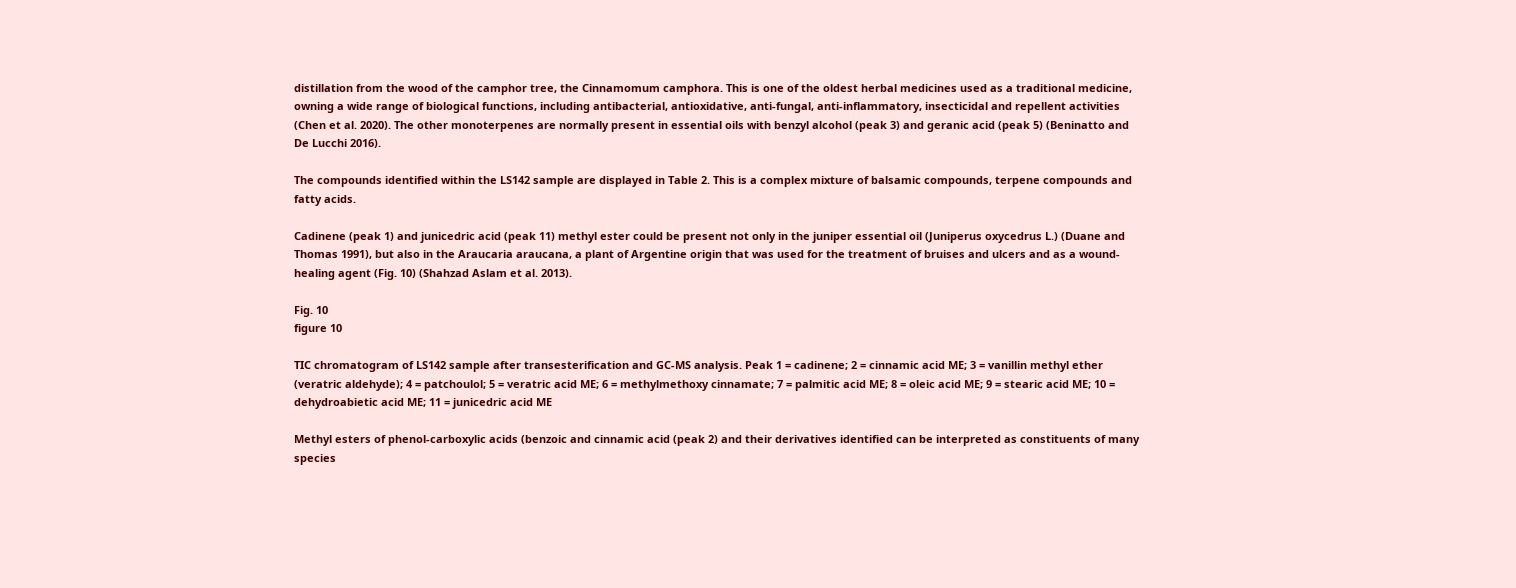distillation from the wood of the camphor tree, the Cinnamomum camphora. This is one of the oldest herbal medicines used as a traditional medicine, owning a wide range of biological functions, including antibacterial, antioxidative, anti-fungal, anti-inflammatory, insecticidal and repellent activities (Chen et al. 2020). The other monoterpenes are normally present in essential oils with benzyl alcohol (peak 3) and geranic acid (peak 5) (Beninatto and De Lucchi 2016).

The compounds identified within the LS142 sample are displayed in Table 2. This is a complex mixture of balsamic compounds, terpene compounds and fatty acids.

Cadinene (peak 1) and junicedric acid (peak 11) methyl ester could be present not only in the juniper essential oil (Juniperus oxycedrus L.) (Duane and Thomas 1991), but also in the Araucaria araucana, a plant of Argentine origin that was used for the treatment of bruises and ulcers and as a wound-healing agent (Fig. 10) (Shahzad Aslam et al. 2013).

Fig. 10
figure 10

TIC chromatogram of LS142 sample after transesterification and GC-MS analysis. Peak 1 = cadinene; 2 = cinnamic acid ME; 3 = vanillin methyl ether (veratric aldehyde); 4 = patchoulol; 5 = veratric acid ME; 6 = methylmethoxy cinnamate; 7 = palmitic acid ME; 8 = oleic acid ME; 9 = stearic acid ME; 10 = dehydroabietic acid ME; 11 = junicedric acid ME

Methyl esters of phenol-carboxylic acids (benzoic and cinnamic acid (peak 2) and their derivatives identified can be interpreted as constituents of many species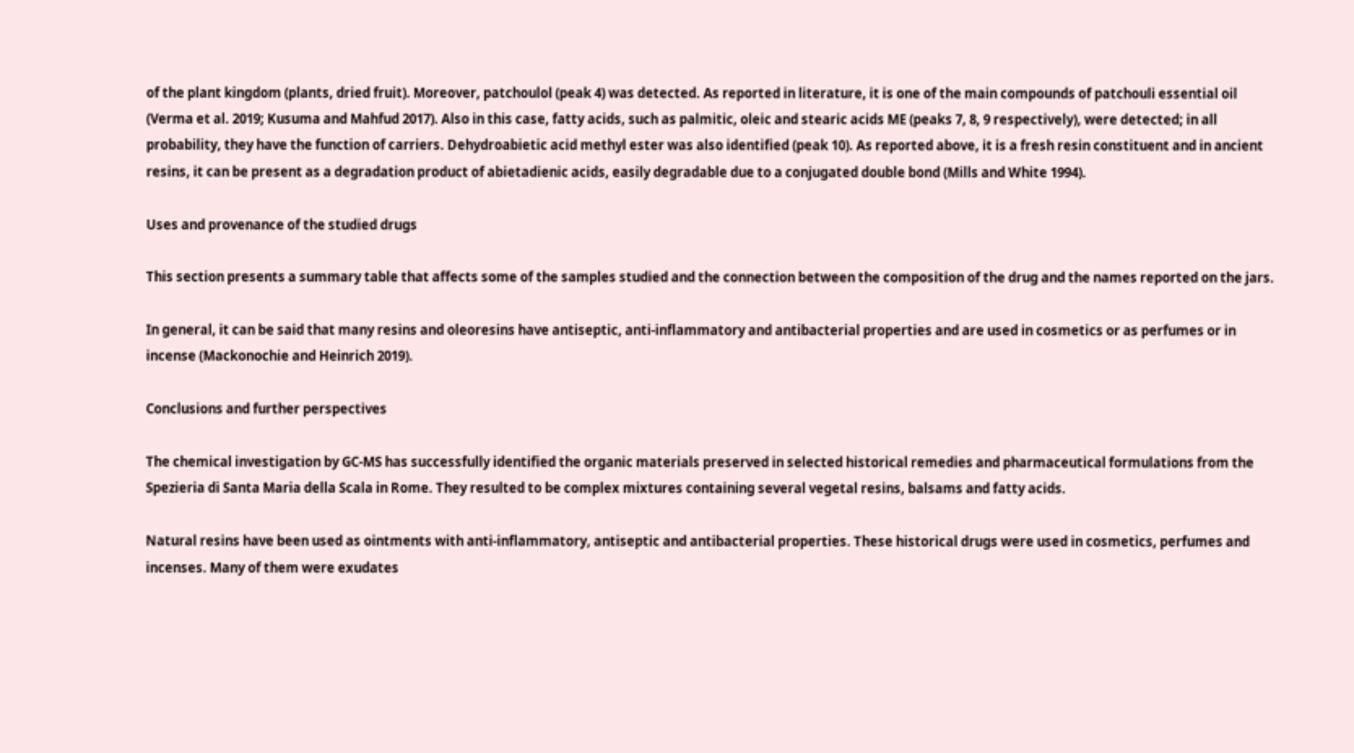of the plant kingdom (plants, dried fruit). Moreover, patchoulol (peak 4) was detected. As reported in literature, it is one of the main compounds of patchouli essential oil (Verma et al. 2019; Kusuma and Mahfud 2017). Also in this case, fatty acids, such as palmitic, oleic and stearic acids ME (peaks 7, 8, 9 respectively), were detected; in all probability, they have the function of carriers. Dehydroabietic acid methyl ester was also identified (peak 10). As reported above, it is a fresh resin constituent and in ancient resins, it can be present as a degradation product of abietadienic acids, easily degradable due to a conjugated double bond (Mills and White 1994).

Uses and provenance of the studied drugs

This section presents a summary table that affects some of the samples studied and the connection between the composition of the drug and the names reported on the jars.

In general, it can be said that many resins and oleoresins have antiseptic, anti-inflammatory and antibacterial properties and are used in cosmetics or as perfumes or in incense (Mackonochie and Heinrich 2019).

Conclusions and further perspectives

The chemical investigation by GC-MS has successfully identified the organic materials preserved in selected historical remedies and pharmaceutical formulations from the Spezieria di Santa Maria della Scala in Rome. They resulted to be complex mixtures containing several vegetal resins, balsams and fatty acids.

Natural resins have been used as ointments with anti-inflammatory, antiseptic and antibacterial properties. These historical drugs were used in cosmetics, perfumes and incenses. Many of them were exudates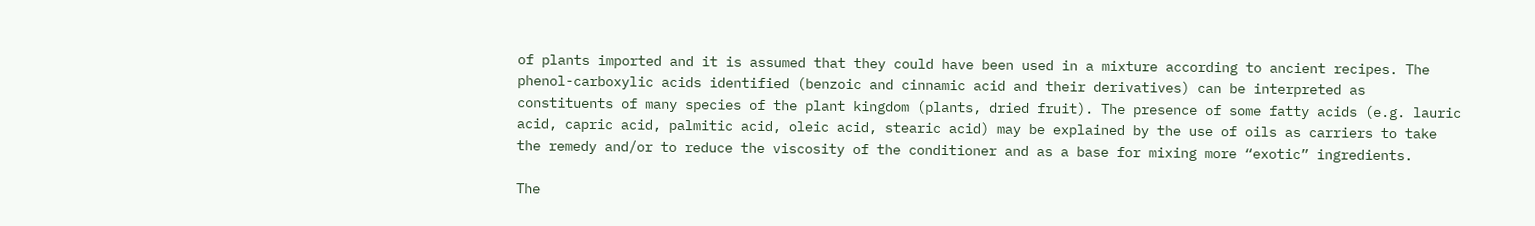of plants imported and it is assumed that they could have been used in a mixture according to ancient recipes. The phenol-carboxylic acids identified (benzoic and cinnamic acid and their derivatives) can be interpreted as constituents of many species of the plant kingdom (plants, dried fruit). The presence of some fatty acids (e.g. lauric acid, capric acid, palmitic acid, oleic acid, stearic acid) may be explained by the use of oils as carriers to take the remedy and/or to reduce the viscosity of the conditioner and as a base for mixing more “exotic” ingredients.

The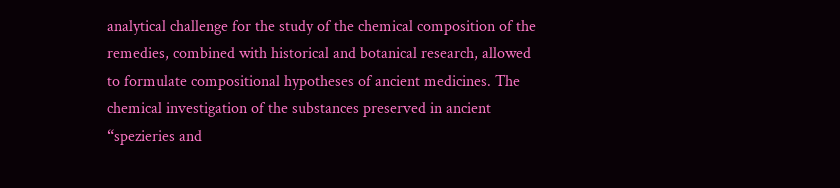analytical challenge for the study of the chemical composition of the remedies, combined with historical and botanical research, allowed to formulate compositional hypotheses of ancient medicines. The chemical investigation of the substances preserved in ancient “spezieries and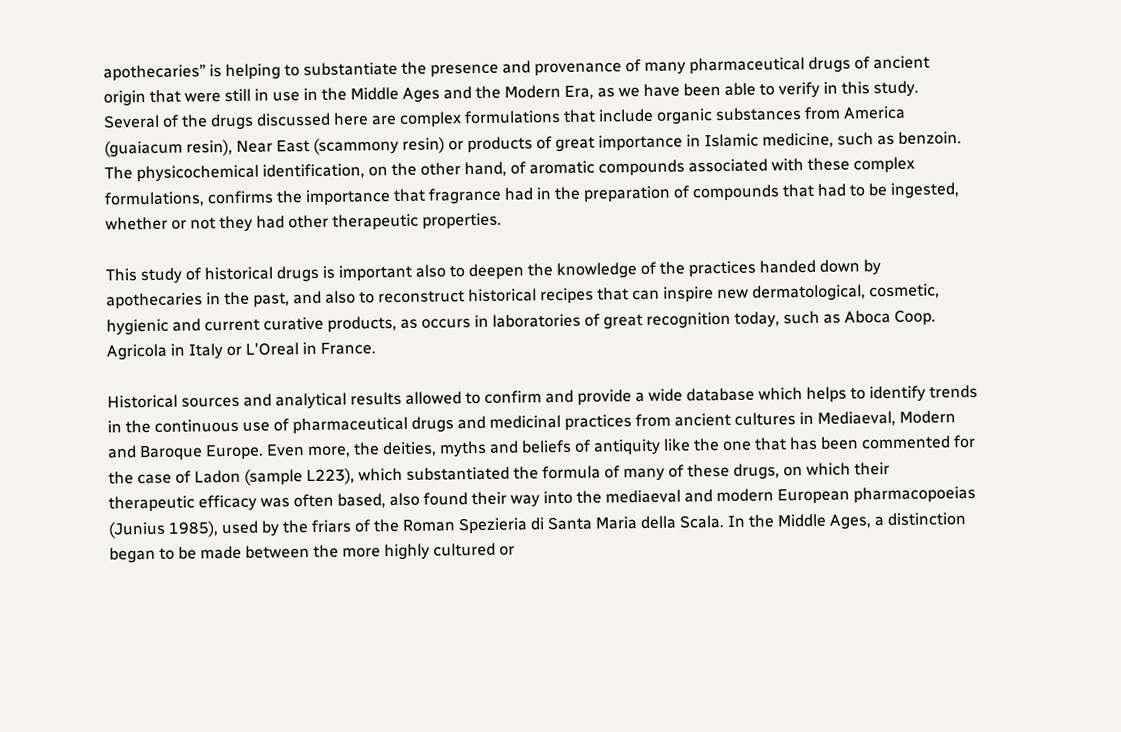apothecaries” is helping to substantiate the presence and provenance of many pharmaceutical drugs of ancient origin that were still in use in the Middle Ages and the Modern Era, as we have been able to verify in this study. Several of the drugs discussed here are complex formulations that include organic substances from America (guaiacum resin), Near East (scammony resin) or products of great importance in Islamic medicine, such as benzoin. The physicochemical identification, on the other hand, of aromatic compounds associated with these complex formulations, confirms the importance that fragrance had in the preparation of compounds that had to be ingested, whether or not they had other therapeutic properties.

This study of historical drugs is important also to deepen the knowledge of the practices handed down by apothecaries in the past, and also to reconstruct historical recipes that can inspire new dermatological, cosmetic, hygienic and current curative products, as occurs in laboratories of great recognition today, such as Aboca Coop. Agricola in Italy or L'Oreal in France.

Historical sources and analytical results allowed to confirm and provide a wide database which helps to identify trends in the continuous use of pharmaceutical drugs and medicinal practices from ancient cultures in Mediaeval, Modern and Baroque Europe. Even more, the deities, myths and beliefs of antiquity like the one that has been commented for the case of Ladon (sample L223), which substantiated the formula of many of these drugs, on which their therapeutic efficacy was often based, also found their way into the mediaeval and modern European pharmacopoeias (Junius 1985), used by the friars of the Roman Spezieria di Santa Maria della Scala. In the Middle Ages, a distinction began to be made between the more highly cultured or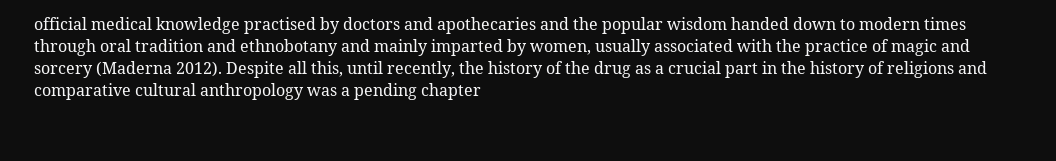official medical knowledge practised by doctors and apothecaries and the popular wisdom handed down to modern times through oral tradition and ethnobotany and mainly imparted by women, usually associated with the practice of magic and sorcery (Maderna 2012). Despite all this, until recently, the history of the drug as a crucial part in the history of religions and comparative cultural anthropology was a pending chapter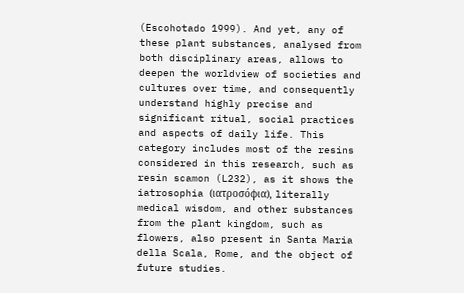(Escohotado 1999). And yet, any of these plant substances, analysed from both disciplinary areas, allows to deepen the worldview of societies and cultures over time, and consequently understand highly precise and significant ritual, social practices and aspects of daily life. This category includes most of the resins considered in this research, such as resin scamon (L232), as it shows the iatrosophia (ιατροσóϕια), literally medical wisdom, and other substances from the plant kingdom, such as flowers, also present in Santa Maria della Scala, Rome, and the object of future studies.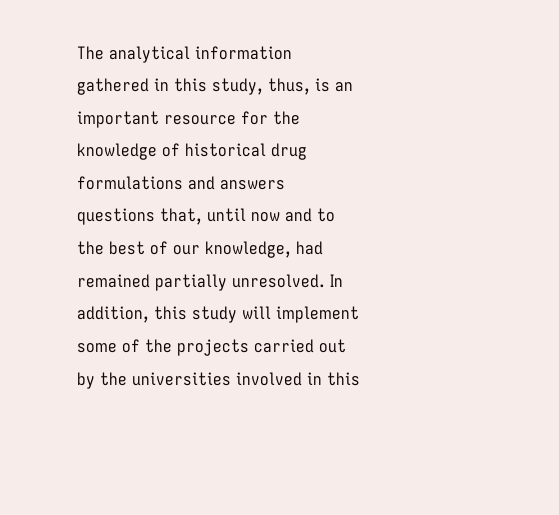The analytical information gathered in this study, thus, is an important resource for the knowledge of historical drug formulations and answers questions that, until now and to the best of our knowledge, had remained partially unresolved. In addition, this study will implement some of the projects carried out by the universities involved in this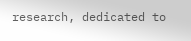research, dedicated to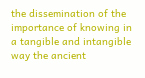the dissemination of the importance of knowing in a tangible and intangible way the ancient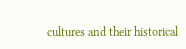cultures and their historical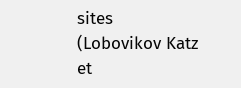sites (Lobovikov Katz et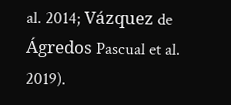al. 2014; Vázquez de Ágredos Pascual et al. 2019).